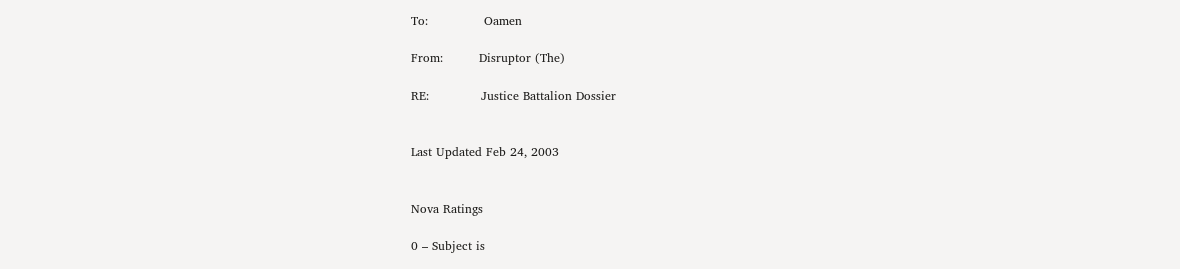To:              Oamen

From:         Disruptor (The)

RE:             Justice Battalion Dossier


Last Updated Feb 24, 2003


Nova Ratings

0 – Subject is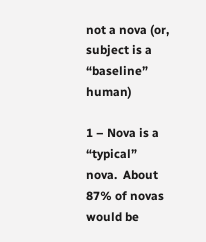not a nova (or, subject is a “baseline” human)

1 – Nova is a “typical” nova.  About 87% of novas would be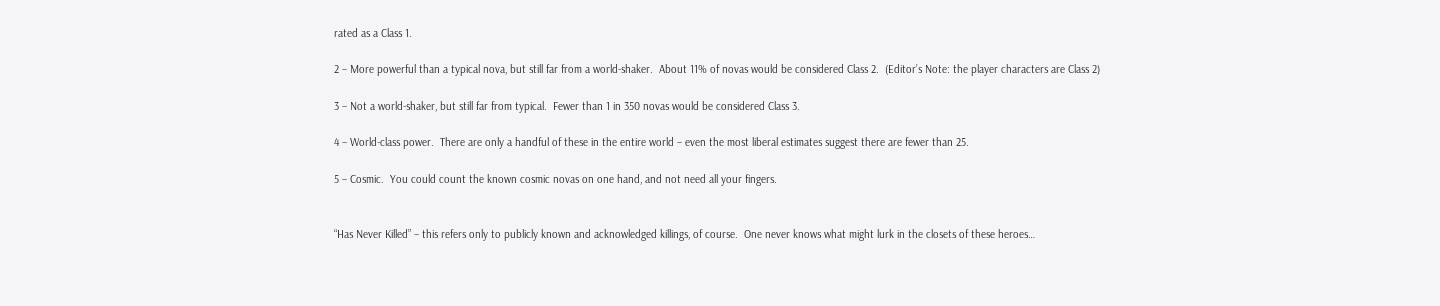rated as a Class 1.

2 – More powerful than a typical nova, but still far from a world-shaker.  About 11% of novas would be considered Class 2.  (Editor’s Note: the player characters are Class 2)

3 – Not a world-shaker, but still far from typical.  Fewer than 1 in 350 novas would be considered Class 3.

4 – World-class power.  There are only a handful of these in the entire world – even the most liberal estimates suggest there are fewer than 25.

5 – Cosmic.  You could count the known cosmic novas on one hand, and not need all your fingers.


“Has Never Killed” – this refers only to publicly known and acknowledged killings, of course.  One never knows what might lurk in the closets of these heroes…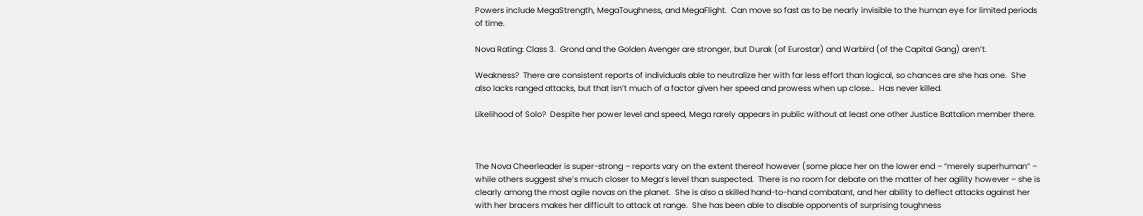Powers include MegaStrength, MegaToughness, and MegaFlight.  Can move so fast as to be nearly invisible to the human eye for limited periods of time.

Nova Rating: Class 3.  Grond and the Golden Avenger are stronger, but Durak (of Eurostar) and Warbird (of the Capital Gang) aren’t.

Weakness?  There are consistent reports of individuals able to neutralize her with far less effort than logical, so chances are she has one.  She also lacks ranged attacks, but that isn’t much of a factor given her speed and prowess when up close…  Has never killed.

Likelihood of Solo?  Despite her power level and speed, Mega rarely appears in public without at least one other Justice Battalion member there.



The Nova Cheerleader is super-strong – reports vary on the extent thereof however (some place her on the lower end – “merely superhuman” – while others suggest she’s much closer to Mega’s level than suspected.  There is no room for debate on the matter of her agility however – she is clearly among the most agile novas on the planet.  She is also a skilled hand-to-hand combatant, and her ability to deflect attacks against her with her bracers makes her difficult to attack at range.  She has been able to disable opponents of surprising toughness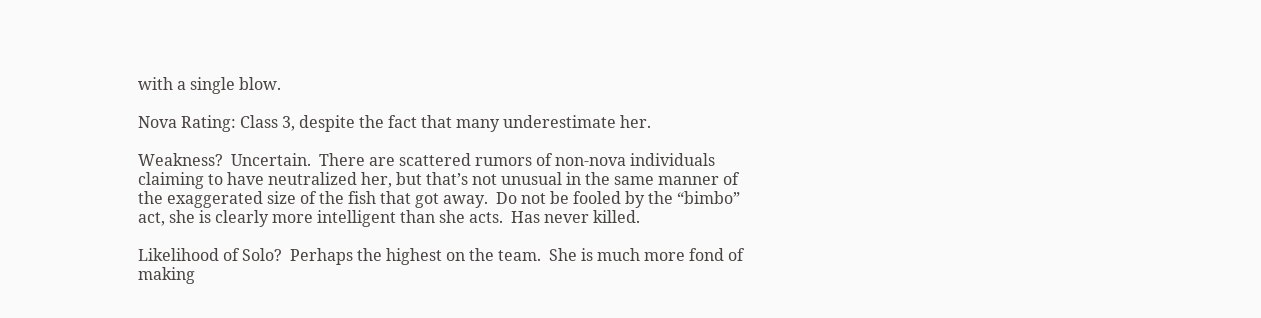with a single blow.

Nova Rating: Class 3, despite the fact that many underestimate her.

Weakness?  Uncertain.  There are scattered rumors of non-nova individuals claiming to have neutralized her, but that’s not unusual in the same manner of the exaggerated size of the fish that got away.  Do not be fooled by the “bimbo” act, she is clearly more intelligent than she acts.  Has never killed.

Likelihood of Solo?  Perhaps the highest on the team.  She is much more fond of making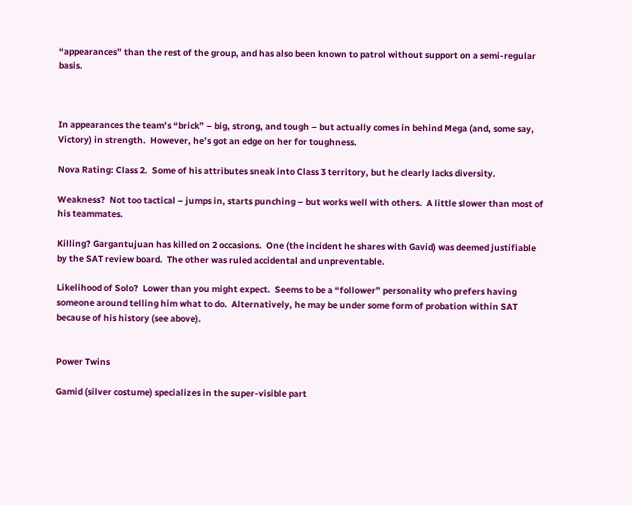“appearances” than the rest of the group, and has also been known to patrol without support on a semi-regular basis.



In appearances the team’s “brick” – big, strong, and tough – but actually comes in behind Mega (and, some say, Victory) in strength.  However, he’s got an edge on her for toughness.

Nova Rating: Class 2.  Some of his attributes sneak into Class 3 territory, but he clearly lacks diversity.

Weakness?  Not too tactical – jumps in, starts punching – but works well with others.  A little slower than most of his teammates.

Killing? Gargantujuan has killed on 2 occasions.  One (the incident he shares with Gavid) was deemed justifiable by the SAT review board.  The other was ruled accidental and unpreventable.

Likelihood of Solo?  Lower than you might expect.  Seems to be a “follower” personality who prefers having someone around telling him what to do.  Alternatively, he may be under some form of probation within SAT because of his history (see above).


Power Twins

Gamid (silver costume) specializes in the super-visible part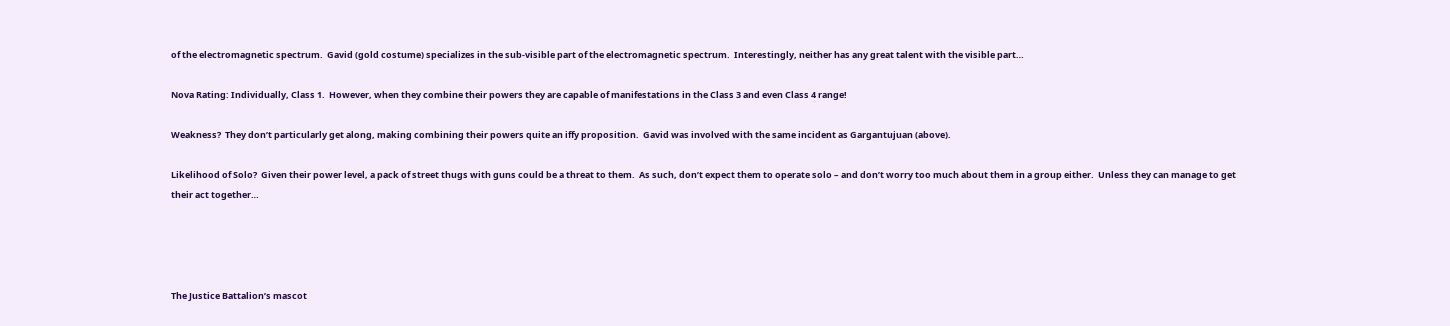of the electromagnetic spectrum.  Gavid (gold costume) specializes in the sub-visible part of the electromagnetic spectrum.  Interestingly, neither has any great talent with the visible part…

Nova Rating: Individually, Class 1.  However, when they combine their powers they are capable of manifestations in the Class 3 and even Class 4 range!

Weakness?  They don’t particularly get along, making combining their powers quite an iffy proposition.  Gavid was involved with the same incident as Gargantujuan (above).

Likelihood of Solo?  Given their power level, a pack of street thugs with guns could be a threat to them.  As such, don’t expect them to operate solo – and don’t worry too much about them in a group either.  Unless they can manage to get their act together…




The Justice Battalion’s mascot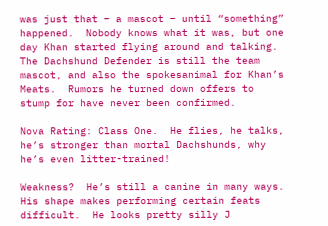was just that – a mascot – until “something” happened.  Nobody knows what it was, but one day Khan started flying around and talking.  The Dachshund Defender is still the team mascot, and also the spokesanimal for Khan’s Meats.  Rumors he turned down offers to stump for have never been confirmed.

Nova Rating: Class One.  He flies, he talks, he’s stronger than mortal Dachshunds, why he’s even litter-trained!

Weakness?  He’s still a canine in many ways.  His shape makes performing certain feats difficult.  He looks pretty silly J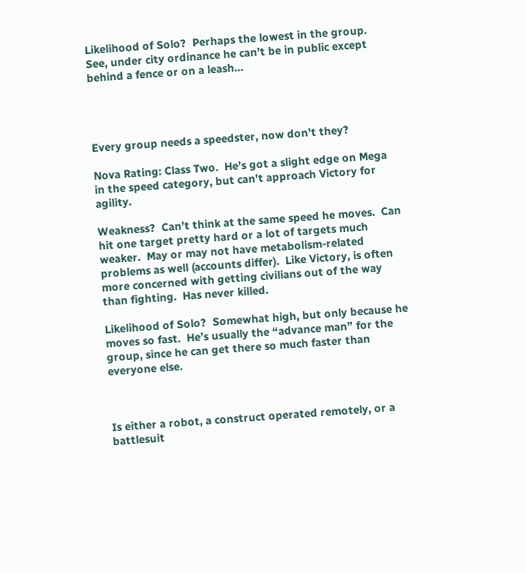Likelihood of Solo?  Perhaps the lowest in the group.  See, under city ordinance he can’t be in public except behind a fence or on a leash…




Every group needs a speedster, now don’t they?

Nova Rating: Class Two.  He’s got a slight edge on Mega in the speed category, but can’t approach Victory for agility.

Weakness?  Can’t think at the same speed he moves.  Can hit one target pretty hard or a lot of targets much weaker.  May or may not have metabolism-related problems as well (accounts differ).  Like Victory, is often more concerned with getting civilians out of the way than fighting.  Has never killed.

Likelihood of Solo?  Somewhat high, but only because he moves so fast.  He’s usually the “advance man” for the group, since he can get there so much faster than everyone else.



Is either a robot, a construct operated remotely, or a battlesuit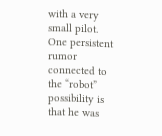with a very small pilot.  One persistent rumor connected to the “robot” possibility is that he was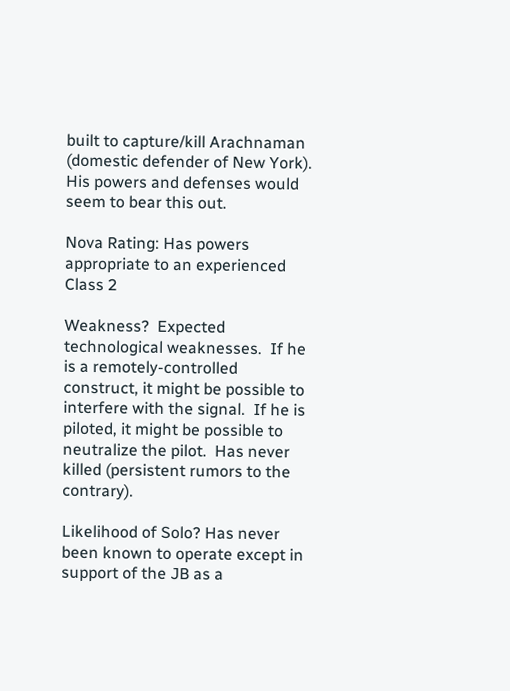built to capture/kill Arachnaman (domestic defender of New York).  His powers and defenses would seem to bear this out.

Nova Rating: Has powers appropriate to an experienced Class 2

Weakness?  Expected technological weaknesses.  If he is a remotely-controlled construct, it might be possible to interfere with the signal.  If he is piloted, it might be possible to neutralize the pilot.  Has never killed (persistent rumors to the contrary).

Likelihood of Solo? Has never been known to operate except in support of the JB as a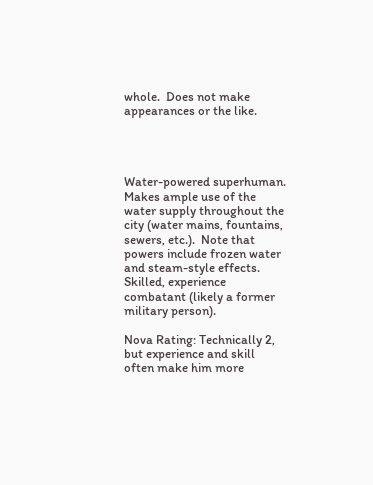whole.  Does not make appearances or the like.




Water-powered superhuman.  Makes ample use of the water supply throughout the city (water mains, fountains, sewers, etc.).  Note that powers include frozen water and steam-style effects.  Skilled, experience combatant (likely a former military person).

Nova Rating: Technically 2, but experience and skill often make him more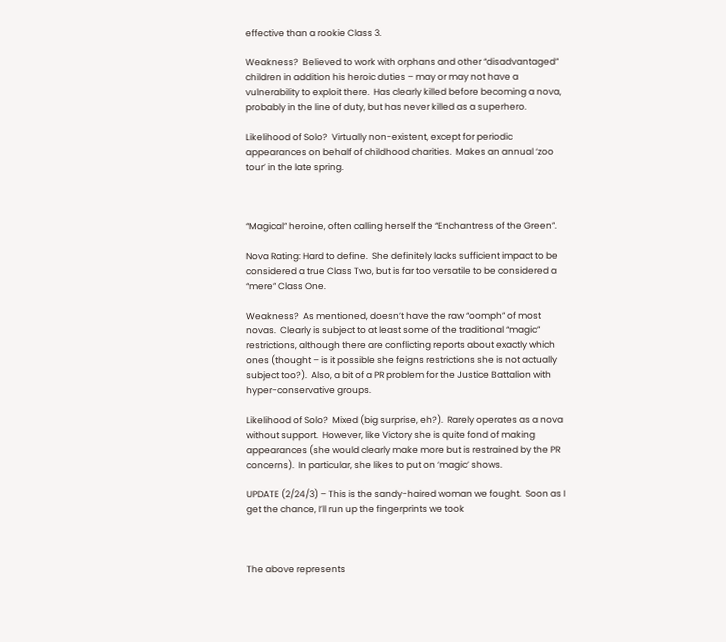effective than a rookie Class 3.

Weakness?  Believed to work with orphans and other “disadvantaged” children in addition his heroic duties – may or may not have a vulnerability to exploit there.  Has clearly killed before becoming a nova, probably in the line of duty, but has never killed as a superhero.

Likelihood of Solo?  Virtually non-existent, except for periodic appearances on behalf of childhood charities.  Makes an annual ‘zoo tour’ in the late spring.



“Magical” heroine, often calling herself the “Enchantress of the Green”.

Nova Rating: Hard to define.  She definitely lacks sufficient impact to be considered a true Class Two, but is far too versatile to be considered a “mere” Class One.

Weakness?  As mentioned, doesn’t have the raw “oomph” of most novas.  Clearly is subject to at least some of the traditional “magic” restrictions, although there are conflicting reports about exactly which ones (thought – is it possible she feigns restrictions she is not actually subject too?).  Also, a bit of a PR problem for the Justice Battalion with hyper-conservative groups.

Likelihood of Solo?  Mixed (big surprise, eh?).  Rarely operates as a nova without support.  However, like Victory she is quite fond of making appearances (she would clearly make more but is restrained by the PR concerns).  In particular, she likes to put on ‘magic’ shows.

UPDATE (2/24/3) – This is the sandy-haired woman we fought.  Soon as I get the chance, I’ll run up the fingerprints we took



The above represents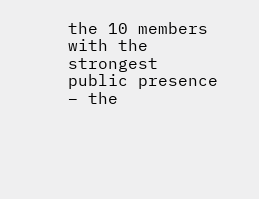the 10 members with the strongest public presence – the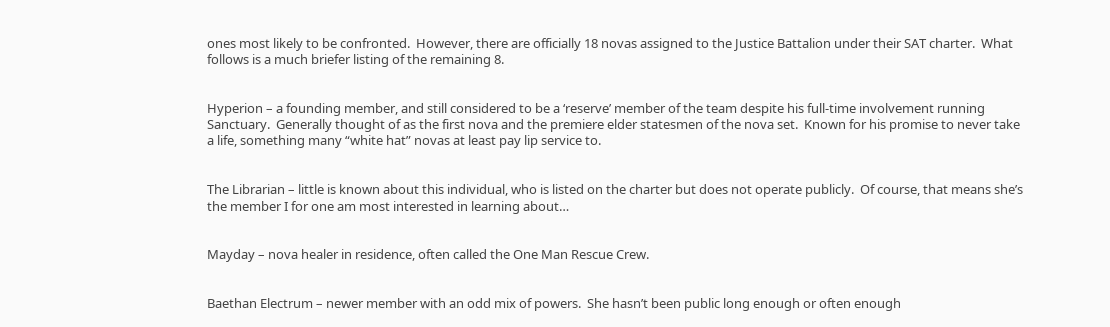ones most likely to be confronted.  However, there are officially 18 novas assigned to the Justice Battalion under their SAT charter.  What follows is a much briefer listing of the remaining 8.


Hyperion – a founding member, and still considered to be a ‘reserve’ member of the team despite his full-time involvement running Sanctuary.  Generally thought of as the first nova and the premiere elder statesmen of the nova set.  Known for his promise to never take a life, something many “white hat” novas at least pay lip service to.


The Librarian – little is known about this individual, who is listed on the charter but does not operate publicly.  Of course, that means she’s the member I for one am most interested in learning about…


Mayday – nova healer in residence, often called the One Man Rescue Crew.


Baethan Electrum – newer member with an odd mix of powers.  She hasn’t been public long enough or often enough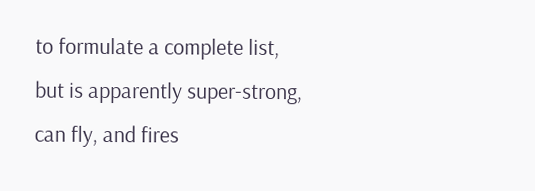to formulate a complete list, but is apparently super-strong, can fly, and fires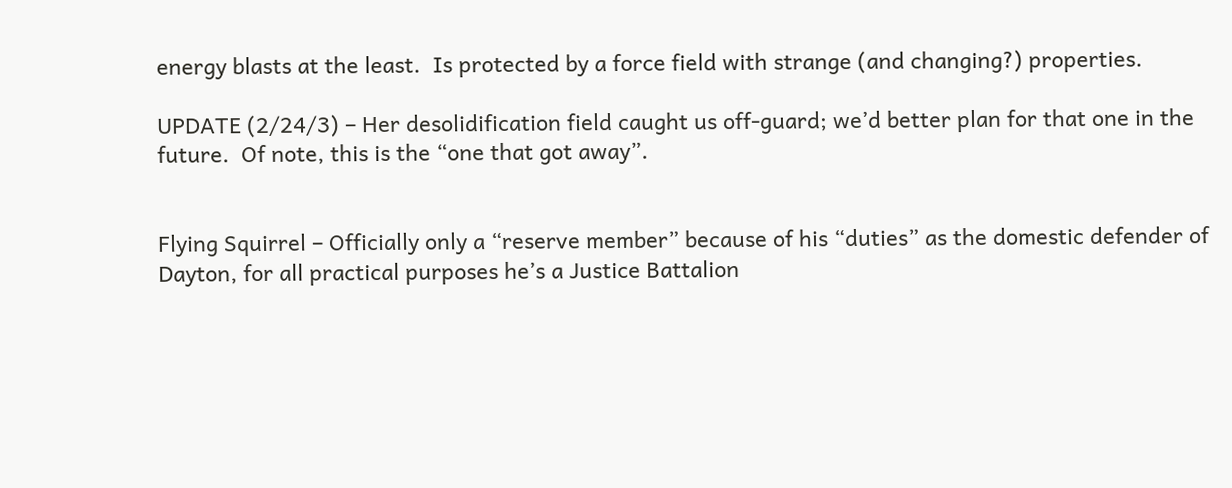energy blasts at the least.  Is protected by a force field with strange (and changing?) properties.

UPDATE (2/24/3) – Her desolidification field caught us off-guard; we’d better plan for that one in the future.  Of note, this is the “one that got away”.


Flying Squirrel – Officially only a “reserve member” because of his “duties” as the domestic defender of Dayton, for all practical purposes he’s a Justice Battalion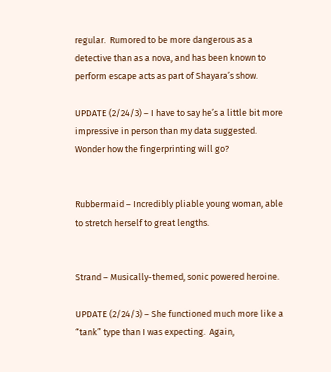regular.  Rumored to be more dangerous as a detective than as a nova, and has been known to perform escape acts as part of Shayara’s show.

UPDATE (2/24/3) – I have to say he’s a little bit more impressive in person than my data suggested.  Wonder how the fingerprinting will go?


Rubbermaid – Incredibly pliable young woman, able to stretch herself to great lengths.


Strand – Musically-themed, sonic powered heroine.

UPDATE (2/24/3) – She functioned much more like a “tank” type than I was expecting.  Again,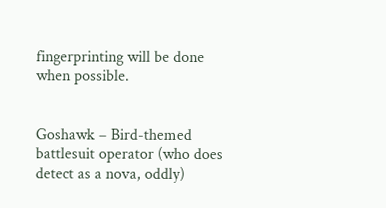fingerprinting will be done when possible.


Goshawk – Bird-themed battlesuit operator (who does detect as a nova, oddly)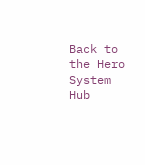Back to the Hero System Hub